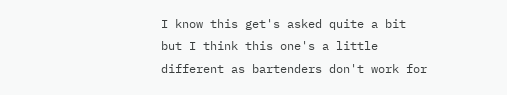I know this get's asked quite a bit but I think this one's a little different as bartenders don't work for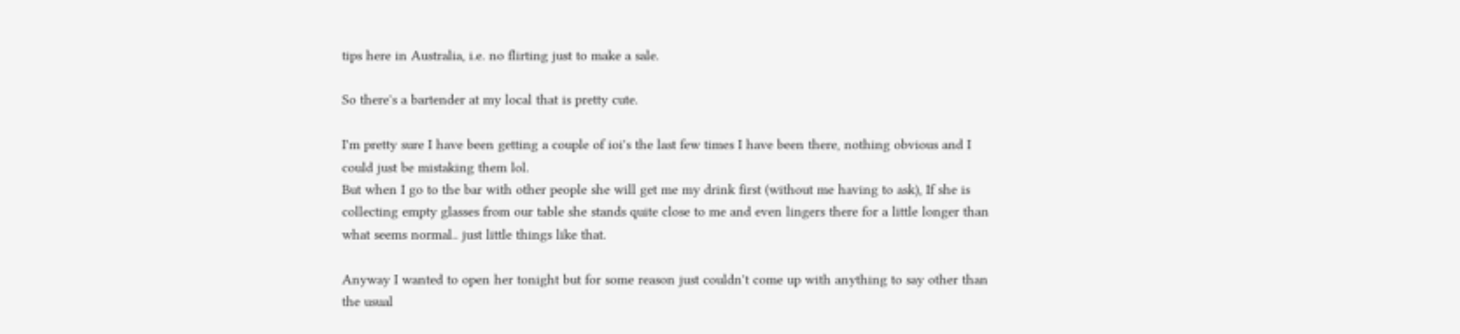tips here in Australia, i.e. no flirting just to make a sale.

So there's a bartender at my local that is pretty cute.

I'm pretty sure I have been getting a couple of ioi's the last few times I have been there, nothing obvious and I could just be mistaking them lol.
But when I go to the bar with other people she will get me my drink first (without me having to ask), If she is collecting empty glasses from our table she stands quite close to me and even lingers there for a little longer than what seems normal.. just little things like that.

Anyway I wanted to open her tonight but for some reason just couldn't come up with anything to say other than the usual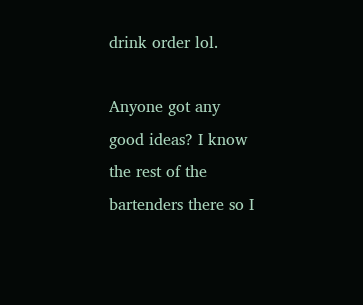drink order lol.

Anyone got any good ideas? I know the rest of the bartenders there so I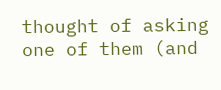thought of asking one of them (and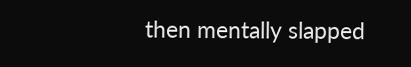then mentally slapped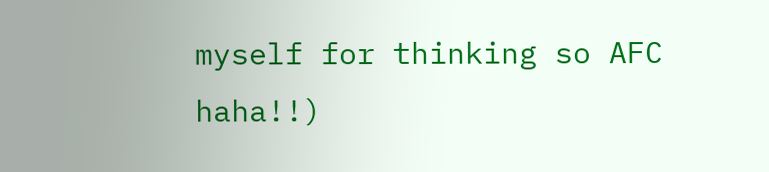myself for thinking so AFC haha!!)